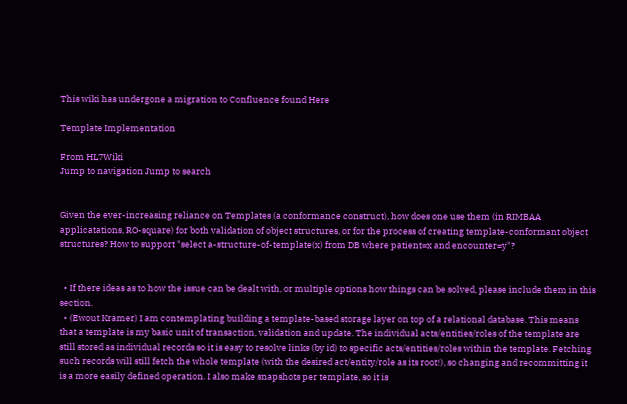This wiki has undergone a migration to Confluence found Here

Template Implementation

From HL7Wiki
Jump to navigation Jump to search


Given the ever-increasing reliance on Templates (a conformance construct), how does one use them (in RIMBAA applicatations, RO-square) for both validation of object structures, or for the process of creating template-conformant object structures? How to support "select a-structure-of-template(x) from DB where patient=x and encounter=y"?


  • If there ideas as to how the issue can be dealt with, or multiple options how things can be solved, please include them in this section.
  • (Ewout Kramer) I am contemplating building a template-based storage layer on top of a relational database. This means that a template is my basic unit of transaction, validation and update. The individual acts/entities/roles of the template are still stored as individual records so it is easy to resolve links (by id) to specific acts/entities/roles within the template. Fetching such records will still fetch the whole template (with the desired act/entity/role as its root!), so changing and recommitting it is a more easily defined operation. I also make snapshots per template, so it is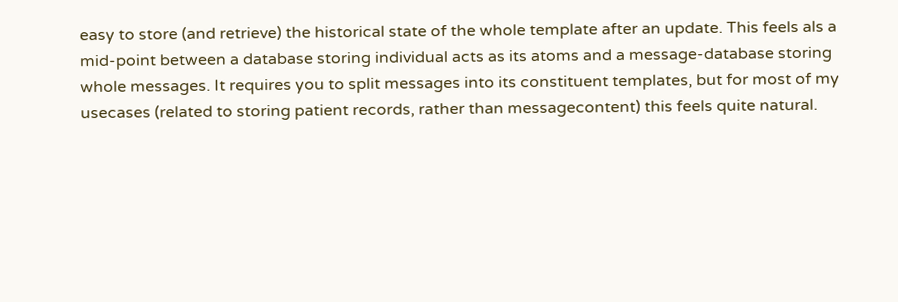easy to store (and retrieve) the historical state of the whole template after an update. This feels als a mid-point between a database storing individual acts as its atoms and a message-database storing whole messages. It requires you to split messages into its constituent templates, but for most of my usecases (related to storing patient records, rather than messagecontent) this feels quite natural.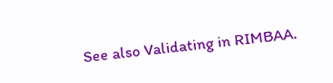See also Validating in RIMBAA.